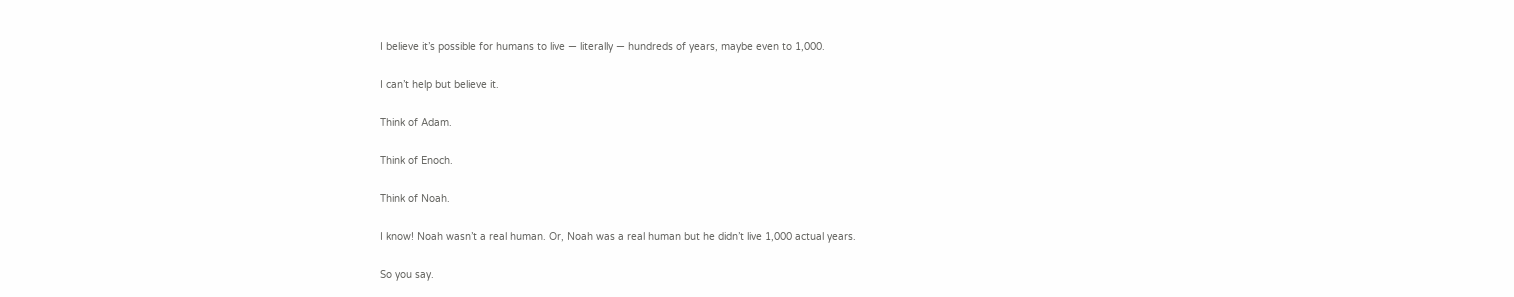I believe it’s possible for humans to live — literally — hundreds of years, maybe even to 1,000.

I can’t help but believe it.

Think of Adam.

Think of Enoch.

Think of Noah.

I know! Noah wasn’t a real human. Or, Noah was a real human but he didn’t live 1,000 actual years.

So you say.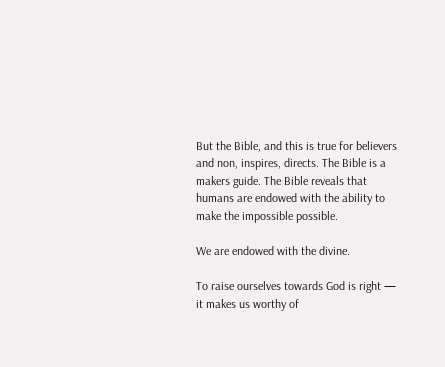But the Bible, and this is true for believers and non, inspires, directs. The Bible is a makers guide. The Bible reveals that humans are endowed with the ability to make the impossible possible.

We are endowed with the divine.

To raise ourselves towards God is right — it makes us worthy of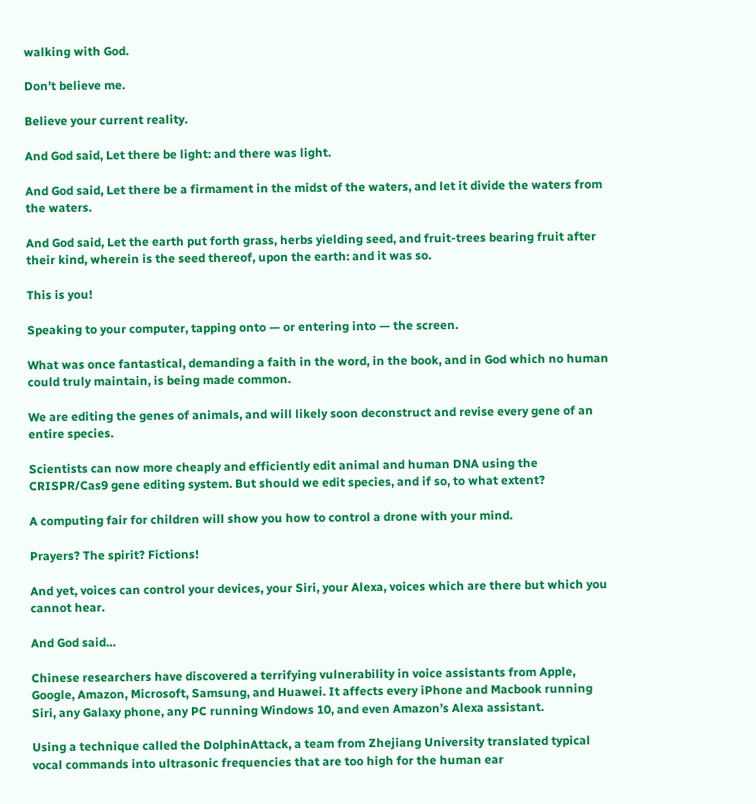walking with God.

Don’t believe me.

Believe your current reality.

And God said, Let there be light: and there was light.

And God said, Let there be a firmament in the midst of the waters, and let it divide the waters from the waters.

And God said, Let the earth put forth grass, herbs yielding seed, and fruit-trees bearing fruit after their kind, wherein is the seed thereof, upon the earth: and it was so.

This is you!

Speaking to your computer, tapping onto — or entering into — the screen.

What was once fantastical, demanding a faith in the word, in the book, and in God which no human could truly maintain, is being made common.

We are editing the genes of animals, and will likely soon deconstruct and revise every gene of an entire species.

Scientists can now more cheaply and efficiently edit animal and human DNA using the CRISPR/Cas9 gene editing system. But should we edit species, and if so, to what extent?

A computing fair for children will show you how to control a drone with your mind.

Prayers? The spirit? Fictions!

And yet, voices can control your devices, your Siri, your Alexa, voices which are there but which you cannot hear.

And God said…

Chinese researchers have discovered a terrifying vulnerability in voice assistants from Apple, Google, Amazon, Microsoft, Samsung, and Huawei. It affects every iPhone and Macbook running Siri, any Galaxy phone, any PC running Windows 10, and even Amazon’s Alexa assistant.

Using a technique called the DolphinAttack, a team from Zhejiang University translated typical vocal commands into ultrasonic frequencies that are too high for the human ear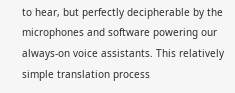to hear, but perfectly decipherable by the microphones and software powering our always-on voice assistants. This relatively simple translation process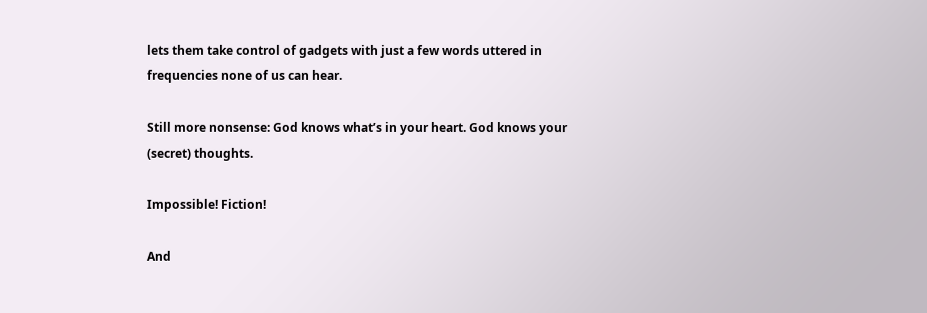lets them take control of gadgets with just a few words uttered in frequencies none of us can hear.

Still more nonsense: God knows what’s in your heart. God knows your (secret) thoughts.

Impossible! Fiction!

And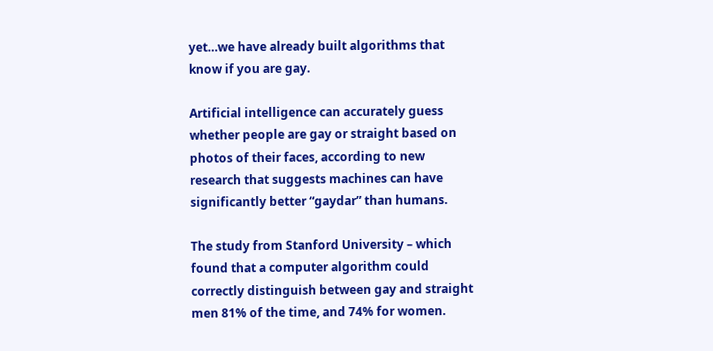yet…we have already built algorithms that know if you are gay.

Artificial intelligence can accurately guess whether people are gay or straight based on photos of their faces, according to new research that suggests machines can have significantly better “gaydar” than humans.

The study from Stanford University – which found that a computer algorithm could correctly distinguish between gay and straight men 81% of the time, and 74% for women.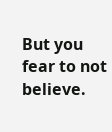But you fear to not believe.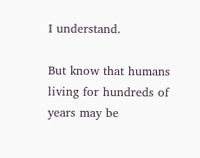I understand.

But know that humans living for hundreds of years may be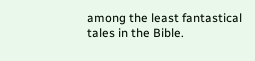among the least fantastical tales in the Bible.